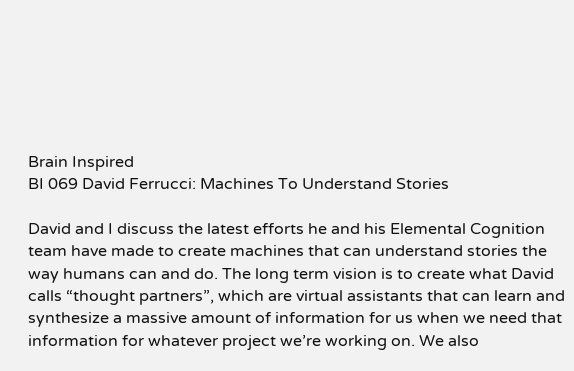Brain Inspired
BI 069 David Ferrucci: Machines To Understand Stories

David and I discuss the latest efforts he and his Elemental Cognition team have made to create machines that can understand stories the way humans can and do. The long term vision is to create what David calls “thought partners”, which are virtual assistants that can learn and synthesize a massive amount of information for us when we need that information for whatever project we’re working on. We also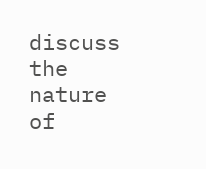discuss the nature of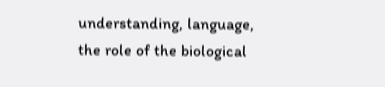understanding, language, the role of the biological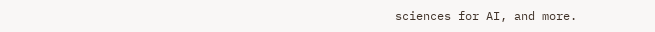sciences for AI, and more.